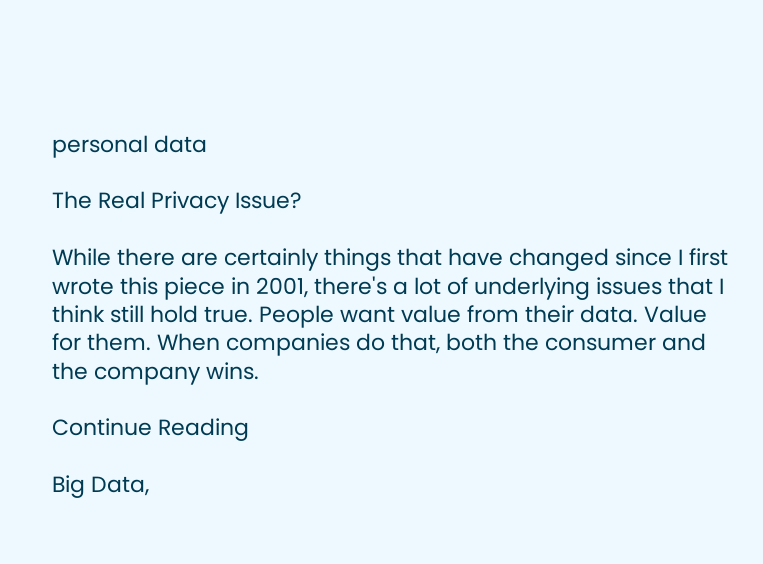personal data

The Real Privacy Issue?

While there are certainly things that have changed since I first wrote this piece in 2001, there's a lot of underlying issues that I think still hold true. People want value from their data. Value for them. When companies do that, both the consumer and the company wins.

Continue Reading

Big Data,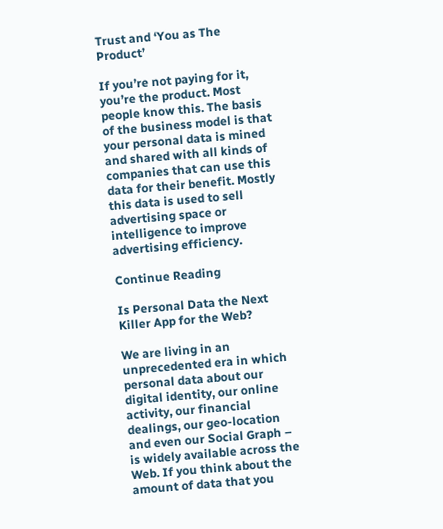Trust and ‘You as The Product’

If you’re not paying for it, you’re the product. Most people know this. The basis of the business model is that your personal data is mined and shared with all kinds of companies that can use this data for their benefit. Mostly this data is used to sell advertising space or intelligence to improve advertising efficiency.

Continue Reading

Is Personal Data the Next Killer App for the Web?

We are living in an unprecedented era in which personal data about our digital identity, our online activity, our financial dealings, our geo-location and even our Social Graph – is widely available across the Web. If you think about the amount of data that you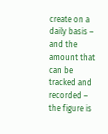create on a daily basis – and the amount that can be tracked and recorded – the figure is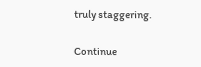truly staggering.

Continue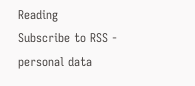Reading
Subscribe to RSS - personal data